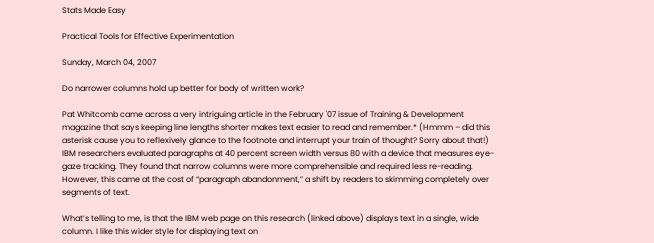Stats Made Easy

Practical Tools for Effective Experimentation

Sunday, March 04, 2007

Do narrower columns hold up better for body of written work?

Pat Whitcomb came across a very intriguing article in the February '07 issue of Training & Development magazine that says keeping line lengths shorter makes text easier to read and remember.* (Hmmm – did this asterisk cause you to reflexively glance to the footnote and interrupt your train of thought? Sorry about that!) IBM researchers evaluated paragraphs at 40 percent screen width versus 80 with a device that measures eye-gaze tracking. They found that narrow columns were more comprehensible and required less re-reading. However, this came at the cost of “paragraph abandonment,” a shift by readers to skimming completely over segments of text.

What’s telling to me, is that the IBM web page on this research (linked above) displays text in a single, wide column. I like this wider style for displaying text on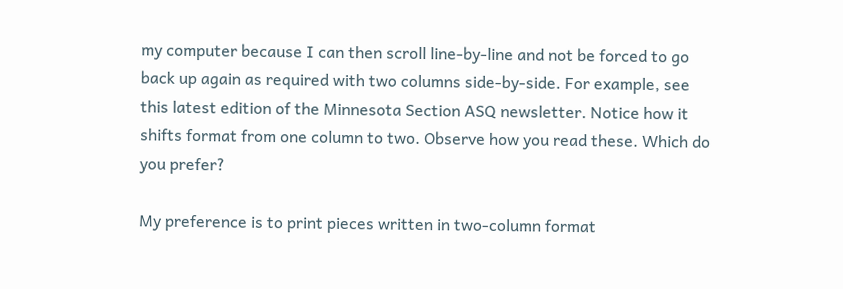my computer because I can then scroll line-by-line and not be forced to go back up again as required with two columns side-by-side. For example, see this latest edition of the Minnesota Section ASQ newsletter. Notice how it shifts format from one column to two. Observe how you read these. Which do you prefer?

My preference is to print pieces written in two-column format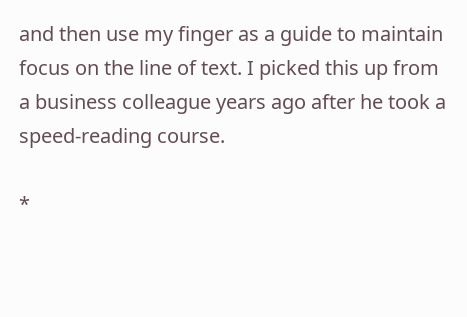and then use my finger as a guide to maintain focus on the line of text. I picked this up from a business colleague years ago after he took a speed-reading course.

*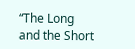“The Long and the Short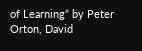of Learning” by Peter Orton, David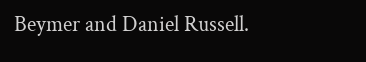Beymer and Daniel Russell.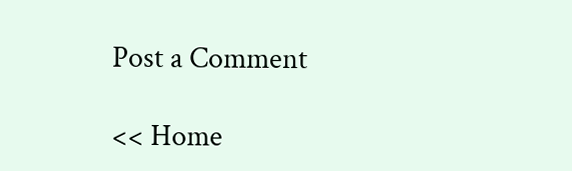Post a Comment

<< Home